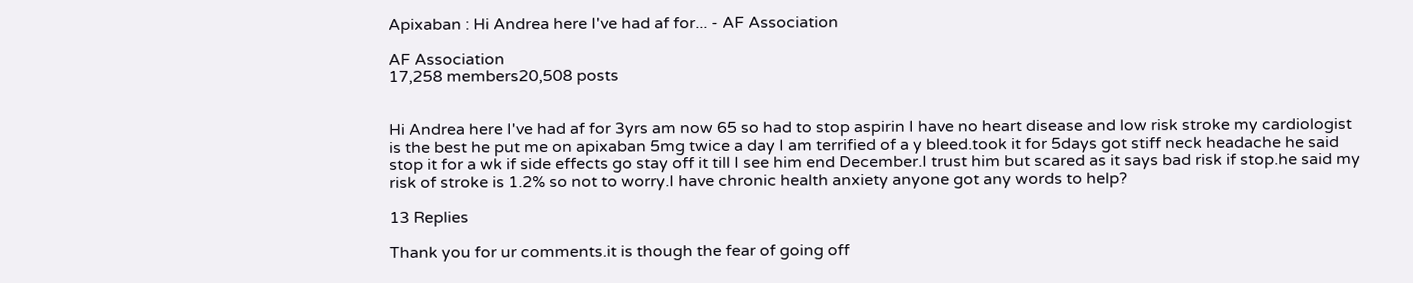Apixaban : Hi Andrea here I've had af for... - AF Association

AF Association
17,258 members20,508 posts


Hi Andrea here I've had af for 3yrs am now 65 so had to stop aspirin I have no heart disease and low risk stroke my cardiologist is the best he put me on apixaban 5mg twice a day I am terrified of a y bleed.took it for 5days got stiff neck headache he said stop it for a wk if side effects go stay off it till I see him end December.I trust him but scared as it says bad risk if stop.he said my risk of stroke is 1.2% so not to worry.I have chronic health anxiety anyone got any words to help?

13 Replies

Thank you for ur comments.it is though the fear of going off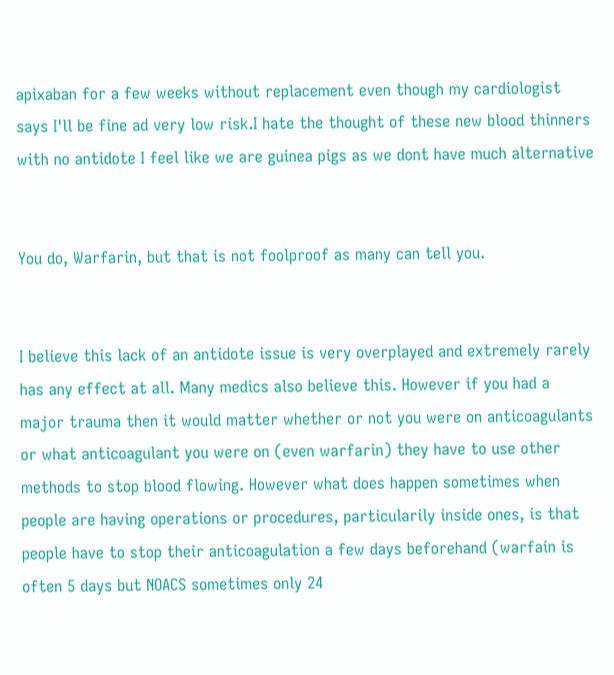apixaban for a few weeks without replacement even though my cardiologist says I'll be fine ad very low risk.I hate the thought of these new blood thinners with no antidote I feel like we are guinea pigs as we dont have much alternative


You do, Warfarin, but that is not foolproof as many can tell you.


I believe this lack of an antidote issue is very overplayed and extremely rarely has any effect at all. Many medics also believe this. However if you had a major trauma then it would matter whether or not you were on anticoagulants or what anticoagulant you were on (even warfarin) they have to use other methods to stop blood flowing. However what does happen sometimes when people are having operations or procedures, particularily inside ones, is that people have to stop their anticoagulation a few days beforehand (warfain is often 5 days but NOACS sometimes only 24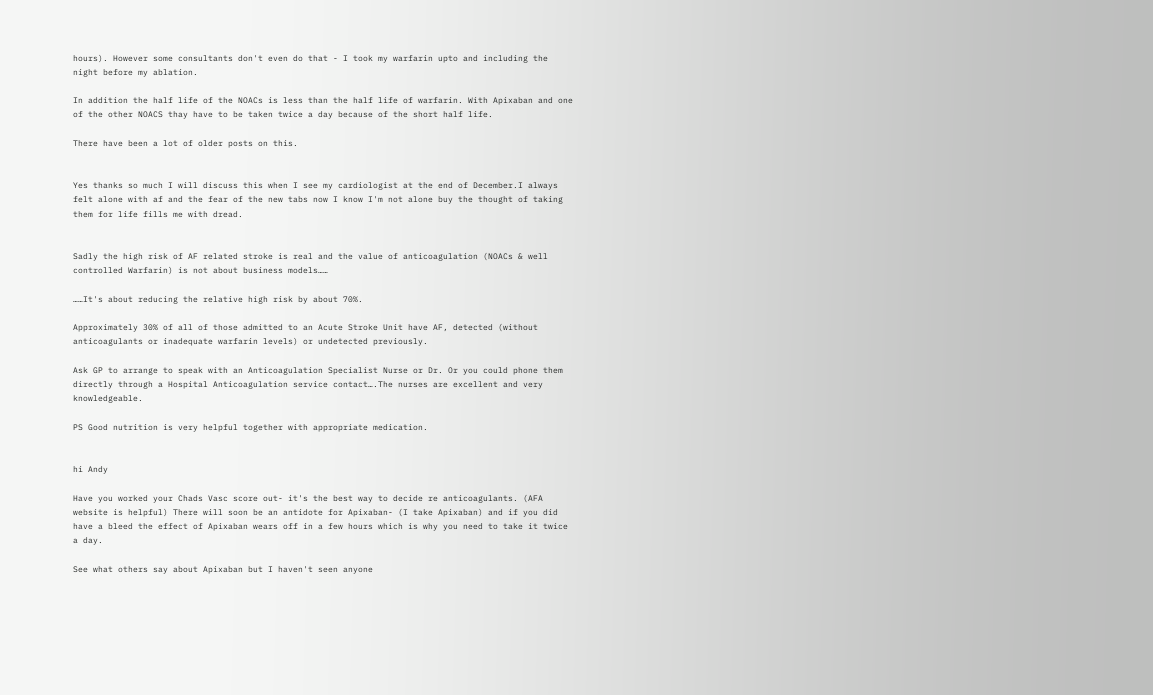hours). However some consultants don't even do that - I took my warfarin upto and including the night before my ablation.

In addition the half life of the NOACs is less than the half life of warfarin. With Apixaban and one of the other NOACS thay have to be taken twice a day because of the short half life.

There have been a lot of older posts on this.


Yes thanks so much I will discuss this when I see my cardiologist at the end of December.I always felt alone with af and the fear of the new tabs now I know I'm not alone buy the thought of taking them for life fills me with dread.


Sadly the high risk of AF related stroke is real and the value of anticoagulation (NOACs & well controlled Warfarin) is not about business models……

……It's about reducing the relative high risk by about 70%.

Approximately 30% of all of those admitted to an Acute Stroke Unit have AF, detected (without anticoagulants or inadequate warfarin levels) or undetected previously.

Ask GP to arrange to speak with an Anticoagulation Specialist Nurse or Dr. Or you could phone them directly through a Hospital Anticoagulation service contact….The nurses are excellent and very knowledgeable.

PS Good nutrition is very helpful together with appropriate medication.


hi Andy

Have you worked your Chads Vasc score out- it's the best way to decide re anticoagulants. (AFA website is helpful) There will soon be an antidote for Apixaban- (I take Apixaban) and if you did have a bleed the effect of Apixaban wears off in a few hours which is why you need to take it twice a day.

See what others say about Apixaban but I haven't seen anyone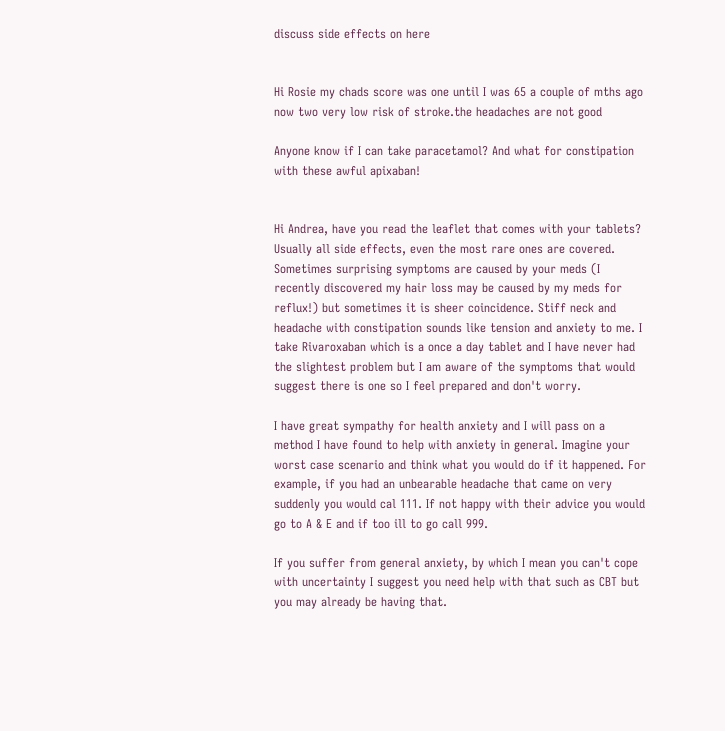discuss side effects on here


Hi Rosie my chads score was one until I was 65 a couple of mths ago now two very low risk of stroke.the headaches are not good

Anyone know if I can take paracetamol? And what for constipation with these awful apixaban!


Hi Andrea, have you read the leaflet that comes with your tablets? Usually all side effects, even the most rare ones are covered. Sometimes surprising symptoms are caused by your meds (I recently discovered my hair loss may be caused by my meds for reflux!) but sometimes it is sheer coincidence. Stiff neck and headache with constipation sounds like tension and anxiety to me. I take Rivaroxaban which is a once a day tablet and I have never had the slightest problem but I am aware of the symptoms that would suggest there is one so I feel prepared and don't worry.

I have great sympathy for health anxiety and I will pass on a method I have found to help with anxiety in general. Imagine your worst case scenario and think what you would do if it happened. For example, if you had an unbearable headache that came on very suddenly you would cal 111. If not happy with their advice you would go to A & E and if too ill to go call 999.

If you suffer from general anxiety, by which I mean you can't cope with uncertainty I suggest you need help with that such as CBT but you may already be having that.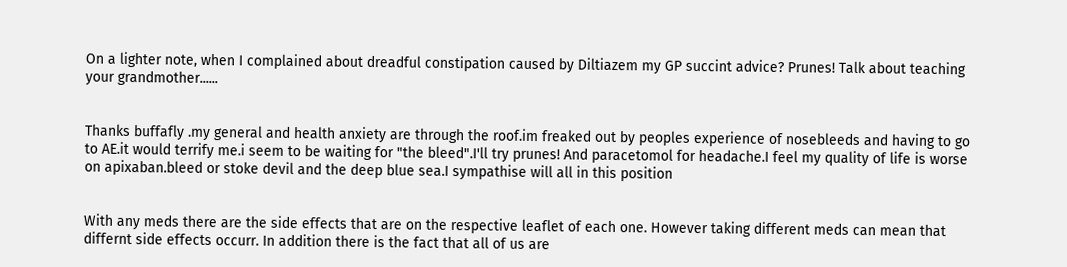On a lighter note, when I complained about dreadful constipation caused by Diltiazem my GP succint advice? Prunes! Talk about teaching your grandmother......


Thanks buffafly .my general and health anxiety are through the roof.im freaked out by peoples experience of nosebleeds and having to go to AE.it would terrify me.i seem to be waiting for "the bleed".I'll try prunes! And paracetomol for headache.I feel my quality of life is worse on apixaban.bleed or stoke devil and the deep blue sea.I sympathise will all in this position


With any meds there are the side effects that are on the respective leaflet of each one. However taking different meds can mean that differnt side effects occurr. In addition there is the fact that all of us are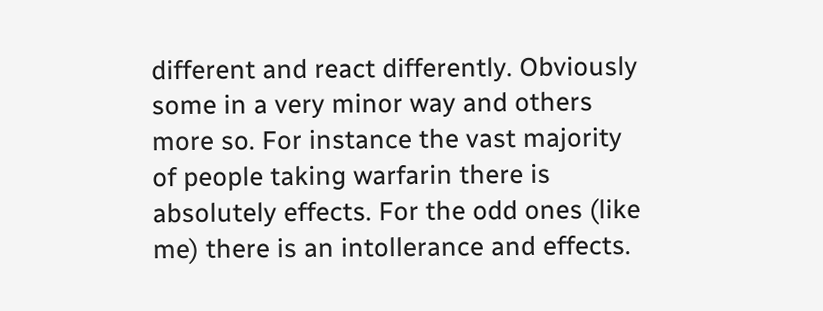different and react differently. Obviously some in a very minor way and others more so. For instance the vast majority of people taking warfarin there is absolutely effects. For the odd ones (like me) there is an intollerance and effects.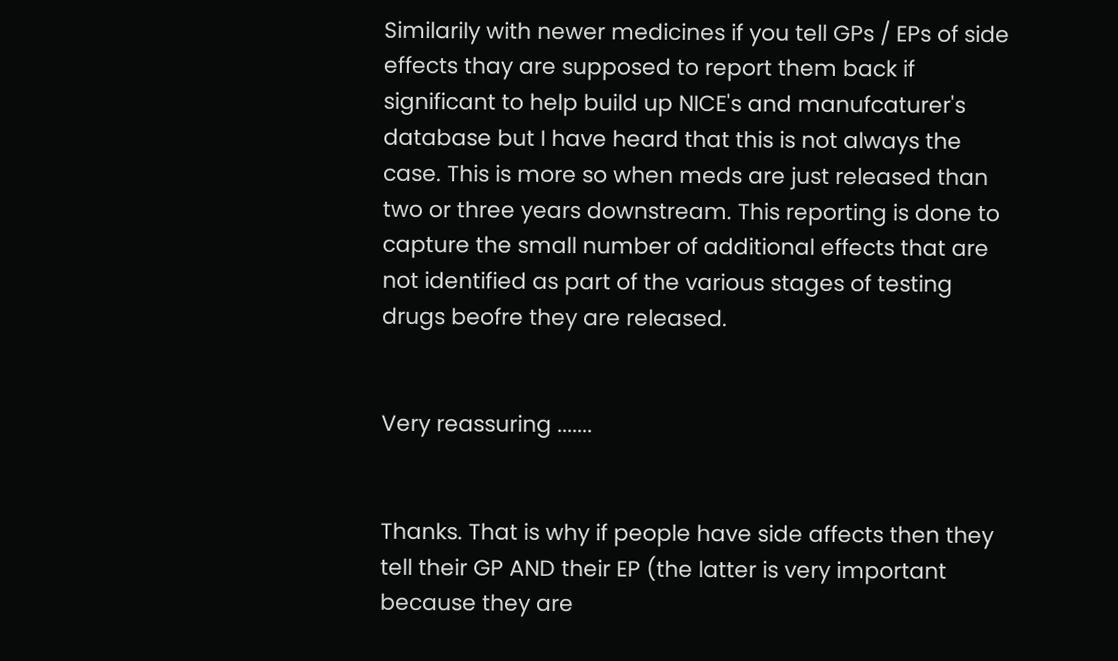Similarily with newer medicines if you tell GPs / EPs of side effects thay are supposed to report them back if significant to help build up NICE's and manufcaturer's database but I have heard that this is not always the case. This is more so when meds are just released than two or three years downstream. This reporting is done to capture the small number of additional effects that are not identified as part of the various stages of testing drugs beofre they are released.


Very reassuring .......


Thanks. That is why if people have side affects then they tell their GP AND their EP (the latter is very important because they are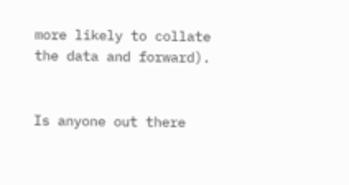more likely to collate the data and forward).


Is anyone out there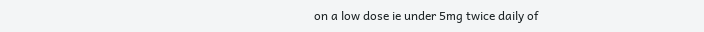on a low dose ie under 5mg twice daily of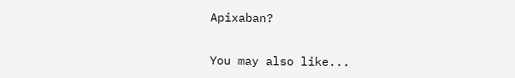Apixaban?


You may also like...